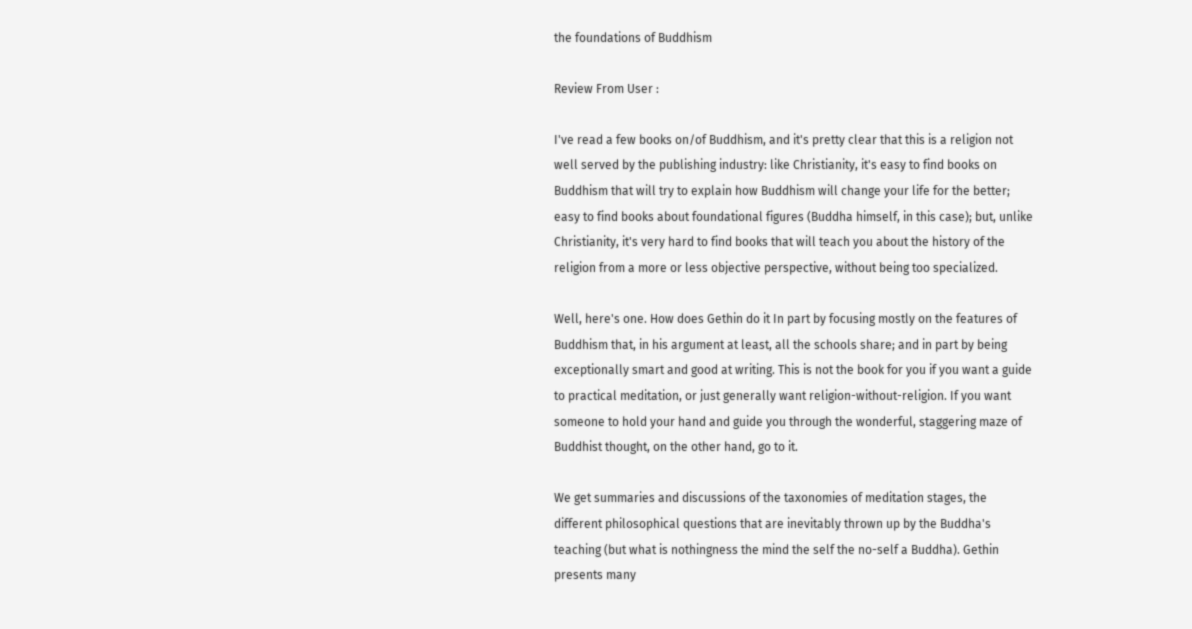the foundations of Buddhism

Review From User :

I've read a few books on/of Buddhism, and it's pretty clear that this is a religion not well served by the publishing industry: like Christianity, it's easy to find books on Buddhism that will try to explain how Buddhism will change your life for the better; easy to find books about foundational figures (Buddha himself, in this case); but, unlike Christianity, it's very hard to find books that will teach you about the history of the religion from a more or less objective perspective, without being too specialized.

Well, here's one. How does Gethin do it In part by focusing mostly on the features of Buddhism that, in his argument at least, all the schools share; and in part by being exceptionally smart and good at writing. This is not the book for you if you want a guide to practical meditation, or just generally want religion-without-religion. If you want someone to hold your hand and guide you through the wonderful, staggering maze of Buddhist thought, on the other hand, go to it.

We get summaries and discussions of the taxonomies of meditation stages, the different philosophical questions that are inevitably thrown up by the Buddha's teaching (but what is nothingness the mind the self the no-self a Buddha). Gethin presents many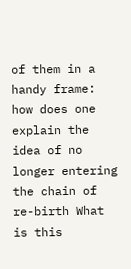of them in a handy frame: how does one explain the idea of no longer entering the chain of re-birth What is this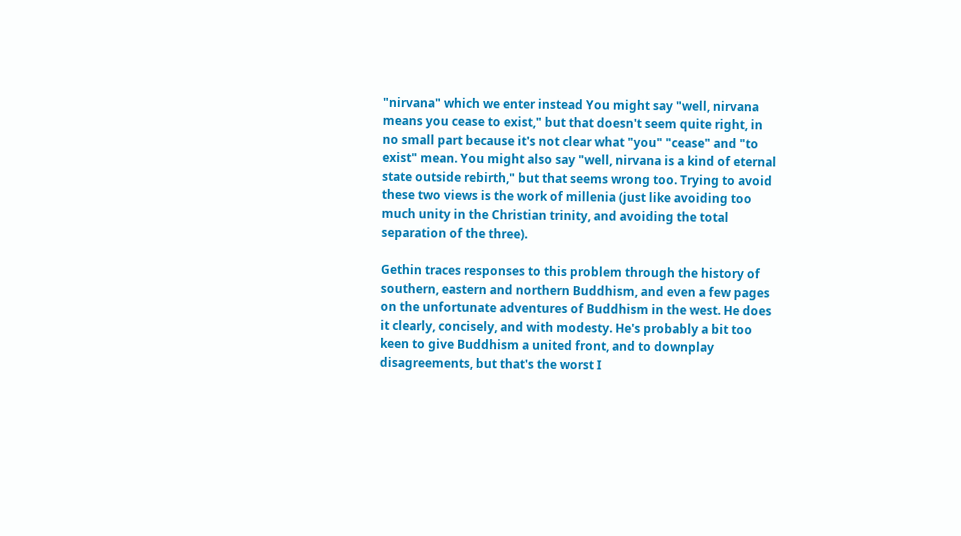"nirvana" which we enter instead You might say "well, nirvana means you cease to exist," but that doesn't seem quite right, in no small part because it's not clear what "you" "cease" and "to exist" mean. You might also say "well, nirvana is a kind of eternal state outside rebirth," but that seems wrong too. Trying to avoid these two views is the work of millenia (just like avoiding too much unity in the Christian trinity, and avoiding the total separation of the three).

Gethin traces responses to this problem through the history of southern, eastern and northern Buddhism, and even a few pages on the unfortunate adventures of Buddhism in the west. He does it clearly, concisely, and with modesty. He's probably a bit too keen to give Buddhism a united front, and to downplay disagreements, but that's the worst I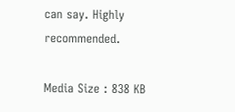can say. Highly recommended.

Media Size : 838 KB